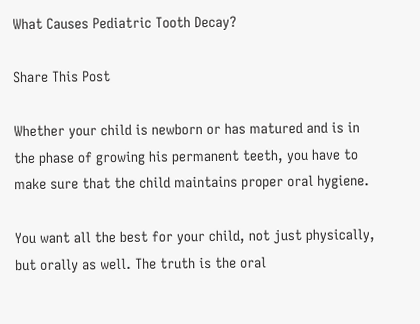What Causes Pediatric Tooth Decay?

Share This Post

Whether your child is newborn or has matured and is in the phase of growing his permanent teeth, you have to make sure that the child maintains proper oral hygiene.

You want all the best for your child, not just physically, but orally as well. The truth is the oral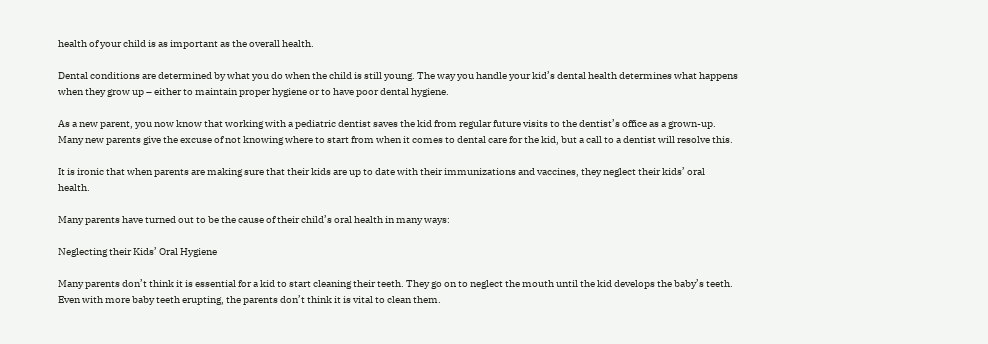health of your child is as important as the overall health.

Dental conditions are determined by what you do when the child is still young. The way you handle your kid’s dental health determines what happens when they grow up – either to maintain proper hygiene or to have poor dental hygiene.

As a new parent, you now know that working with a pediatric dentist saves the kid from regular future visits to the dentist’s office as a grown-up. Many new parents give the excuse of not knowing where to start from when it comes to dental care for the kid, but a call to a dentist will resolve this.

It is ironic that when parents are making sure that their kids are up to date with their immunizations and vaccines, they neglect their kids’ oral health.

Many parents have turned out to be the cause of their child’s oral health in many ways:

Neglecting their Kids’ Oral Hygiene

Many parents don’t think it is essential for a kid to start cleaning their teeth. They go on to neglect the mouth until the kid develops the baby’s teeth. Even with more baby teeth erupting, the parents don’t think it is vital to clean them.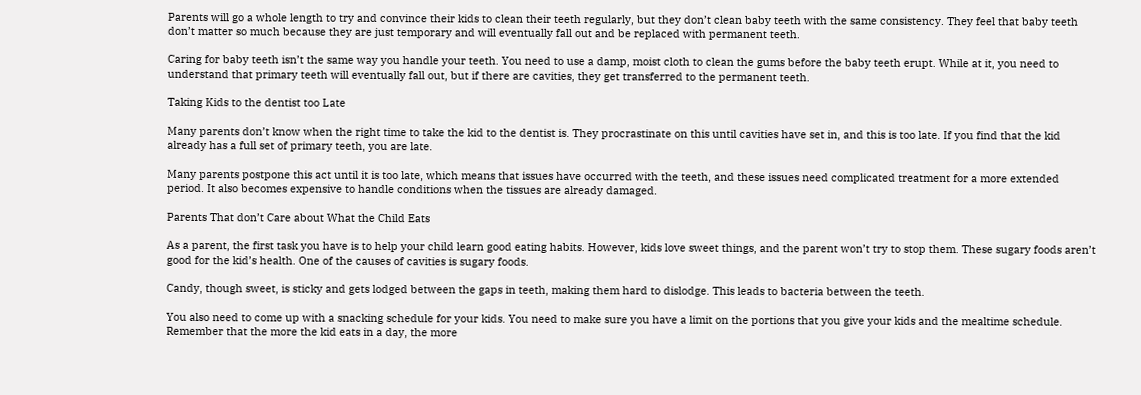Parents will go a whole length to try and convince their kids to clean their teeth regularly, but they don’t clean baby teeth with the same consistency. They feel that baby teeth don’t matter so much because they are just temporary and will eventually fall out and be replaced with permanent teeth.

Caring for baby teeth isn’t the same way you handle your teeth. You need to use a damp, moist cloth to clean the gums before the baby teeth erupt. While at it, you need to understand that primary teeth will eventually fall out, but if there are cavities, they get transferred to the permanent teeth.

Taking Kids to the dentist too Late

Many parents don’t know when the right time to take the kid to the dentist is. They procrastinate on this until cavities have set in, and this is too late. If you find that the kid already has a full set of primary teeth, you are late.

Many parents postpone this act until it is too late, which means that issues have occurred with the teeth, and these issues need complicated treatment for a more extended period. It also becomes expensive to handle conditions when the tissues are already damaged.

Parents That don’t Care about What the Child Eats

As a parent, the first task you have is to help your child learn good eating habits. However, kids love sweet things, and the parent won’t try to stop them. These sugary foods aren’t good for the kid’s health. One of the causes of cavities is sugary foods.

Candy, though sweet, is sticky and gets lodged between the gaps in teeth, making them hard to dislodge. This leads to bacteria between the teeth.

You also need to come up with a snacking schedule for your kids. You need to make sure you have a limit on the portions that you give your kids and the mealtime schedule. Remember that the more the kid eats in a day, the more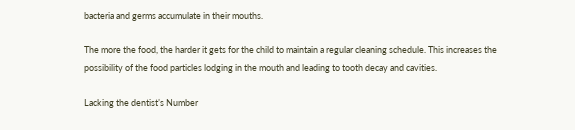bacteria and germs accumulate in their mouths.

The more the food, the harder it gets for the child to maintain a regular cleaning schedule. This increases the possibility of the food particles lodging in the mouth and leading to tooth decay and cavities.

Lacking the dentist’s Number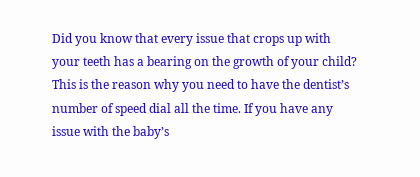Did you know that every issue that crops up with your teeth has a bearing on the growth of your child? This is the reason why you need to have the dentist’s number of speed dial all the time. If you have any issue with the baby’s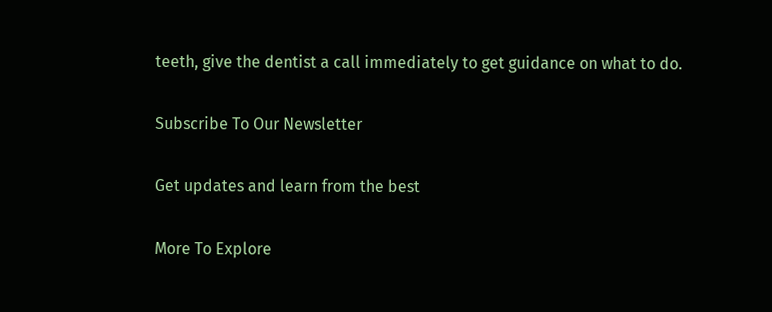teeth, give the dentist a call immediately to get guidance on what to do.

Subscribe To Our Newsletter

Get updates and learn from the best

More To Explore